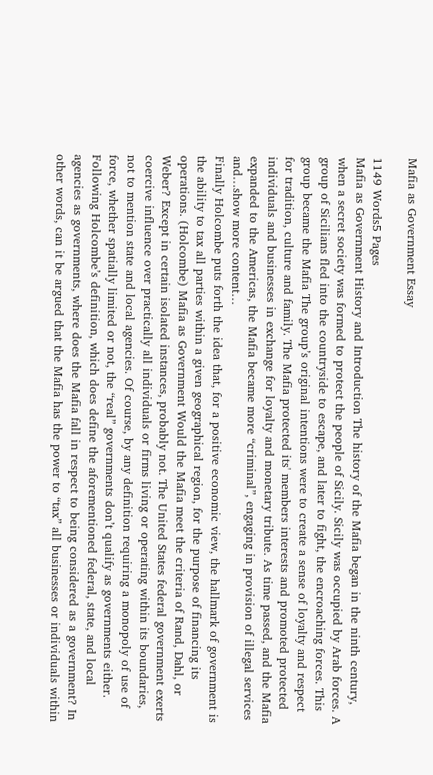Mafia as Government Essay

1149 Words5 Pages
Mafia as Government History and Introduction The history of the Mafia began in the ninth century, when a secret society was formed to protect the people of Sicily. Sicily was occupied by Arab forces. A group of Sicilians fled into the countryside to escape, and later to fight, the encroaching forces. This group became the Mafia The group’s original intentions were to create a sense of loyalty and respect for tradition, culture and family. The Mafia protected its' members interests and promoted protected individuals and businesses in exchange for loyalty and monetary tribute. As time passed, and the Mafia expanded to the Americas, the Mafia became more “criminal”, engaging in provision of illegal services and…show more content…
Finally Holcombe puts forth the idea that, for a positive economic view, the hallmark of government is the ability to tax all parties within a given geographical region, for the purpose of financing its operations. (Holcombe) Mafia as Government Would the Mafia meet the criteria of Rand, Dahl, or Weber? Except in certain isolated instances, probably not. The United States federal government exerts coercive influence over practically all individuals or firms living or operating within its boundaries, not to mention state and local agencies. Of course, by any definition requiring a monopoly of use of force, whether spatially limited or not, the “real” governments don’t qualify as governments either. Following Holcombe’s definition, which does define the aforementioned federal, state, and local agencies as governments, where does the Mafia fall in respect to being considered as a government? In other words, can it be argued that the Mafia has the power to “tax” all businesses or individuals within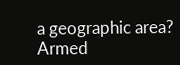a geographic area? Armed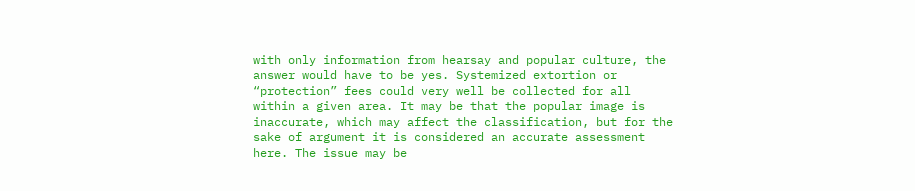with only information from hearsay and popular culture, the answer would have to be yes. Systemized extortion or “protection” fees could very well be collected for all within a given area. It may be that the popular image is inaccurate, which may affect the classification, but for the sake of argument it is considered an accurate assessment here. The issue may be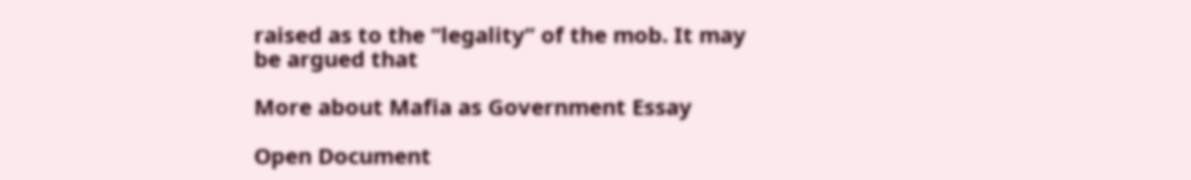raised as to the “legality” of the mob. It may be argued that

More about Mafia as Government Essay

Open Document